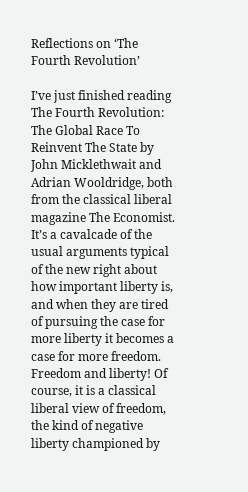Reflections on ‘The Fourth Revolution’

I’ve just finished reading The Fourth Revolution: The Global Race To Reinvent The State by John Micklethwait and Adrian Wooldridge, both from the classical liberal magazine The Economist. It’s a cavalcade of the usual arguments typical of the new right about how important liberty is, and when they are tired of pursuing the case for more liberty it becomes a case for more freedom. Freedom and liberty! Of course, it is a classical liberal view of freedom, the kind of negative liberty championed by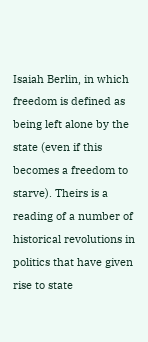Isaiah Berlin, in which freedom is defined as being left alone by the state (even if this becomes a freedom to starve). Theirs is a reading of a number of historical revolutions in politics that have given rise to state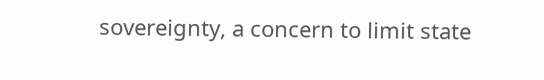sovereignty, a concern to limit state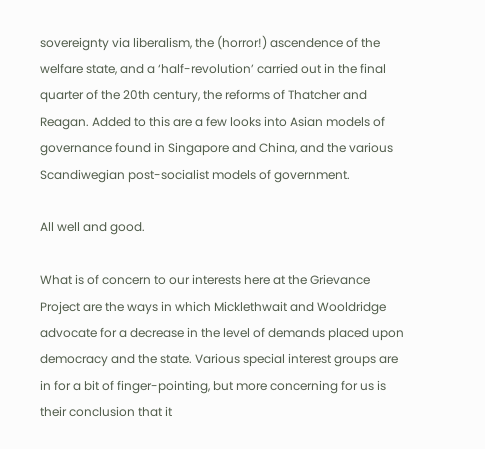sovereignty via liberalism, the (horror!) ascendence of the welfare state, and a ‘half-revolution’ carried out in the final quarter of the 20th century, the reforms of Thatcher and Reagan. Added to this are a few looks into Asian models of governance found in Singapore and China, and the various Scandiwegian post-socialist models of government.

All well and good.

What is of concern to our interests here at the Grievance Project are the ways in which Micklethwait and Wooldridge advocate for a decrease in the level of demands placed upon democracy and the state. Various special interest groups are in for a bit of finger-pointing, but more concerning for us is their conclusion that it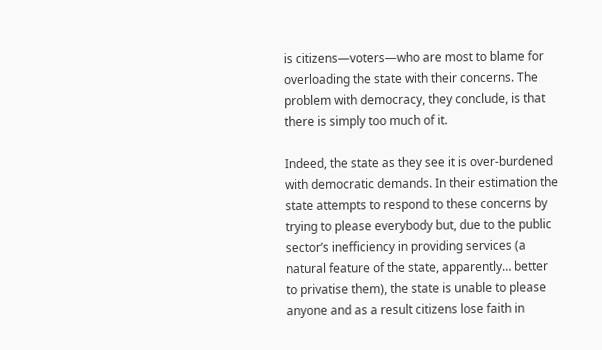is citizens—voters—who are most to blame for overloading the state with their concerns. The problem with democracy, they conclude, is that there is simply too much of it.

Indeed, the state as they see it is over-burdened with democratic demands. In their estimation the state attempts to respond to these concerns by trying to please everybody but, due to the public sector’s inefficiency in providing services (a natural feature of the state, apparently… better to privatise them), the state is unable to please anyone and as a result citizens lose faith in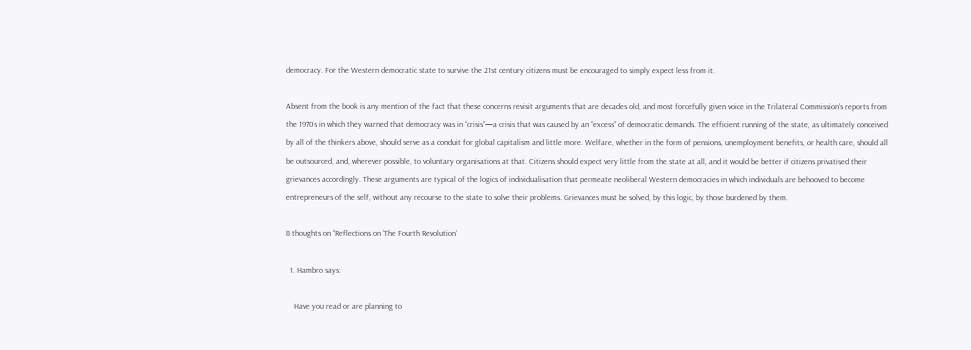democracy. For the Western democratic state to survive the 21st century citizens must be encouraged to simply expect less from it.

Absent from the book is any mention of the fact that these concerns revisit arguments that are decades old, and most forcefully given voice in the Trilateral Commission’s reports from the 1970s in which they warned that democracy was in “crisis”—a crisis that was caused by an “excess” of democratic demands. The efficient running of the state, as ultimately conceived by all of the thinkers above, should serve as a conduit for global capitalism and little more. Welfare, whether in the form of pensions, unemployment benefits, or health care, should all be outsourced, and, wherever possible, to voluntary organisations at that. Citizens should expect very little from the state at all, and it would be better if citizens privatised their grievances accordingly. These arguments are typical of the logics of individualisation that permeate neoliberal Western democracies in which individuals are behooved to become entrepreneurs of the self, without any recourse to the state to solve their problems. Grievances must be solved, by this logic, by those burdened by them.

8 thoughts on “Reflections on ‘The Fourth Revolution’

  1. Hambro says:

    Have you read or are planning to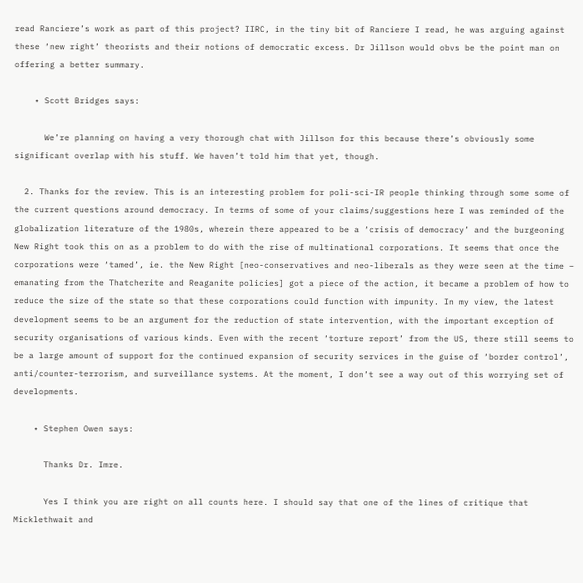read Ranciere’s work as part of this project? IIRC, in the tiny bit of Ranciere I read, he was arguing against these ‘new right’ theorists and their notions of democratic excess. Dr Jillson would obvs be the point man on offering a better summary.

    • Scott Bridges says:

      We’re planning on having a very thorough chat with Jillson for this because there’s obviously some significant overlap with his stuff. We haven’t told him that yet, though.

  2. Thanks for the review. This is an interesting problem for poli-sci-IR people thinking through some some of the current questions around democracy. In terms of some of your claims/suggestions here I was reminded of the globalization literature of the 1980s, wherein there appeared to be a ‘crisis of democracy’ and the burgeoning New Right took this on as a problem to do with the rise of multinational corporations. It seems that once the corporations were ‘tamed’, ie. the New Right [neo-conservatives and neo-liberals as they were seen at the time – emanating from the Thatcherite and Reaganite policies] got a piece of the action, it became a problem of how to reduce the size of the state so that these corporations could function with impunity. In my view, the latest development seems to be an argument for the reduction of state intervention, with the important exception of security organisations of various kinds. Even with the recent ‘torture report’ from the US, there still seems to be a large amount of support for the continued expansion of security services in the guise of ‘border control’, anti/counter-terrorism, and surveillance systems. At the moment, I don’t see a way out of this worrying set of developments.

    • Stephen Owen says:

      Thanks Dr. Imre.

      Yes I think you are right on all counts here. I should say that one of the lines of critique that Micklethwait and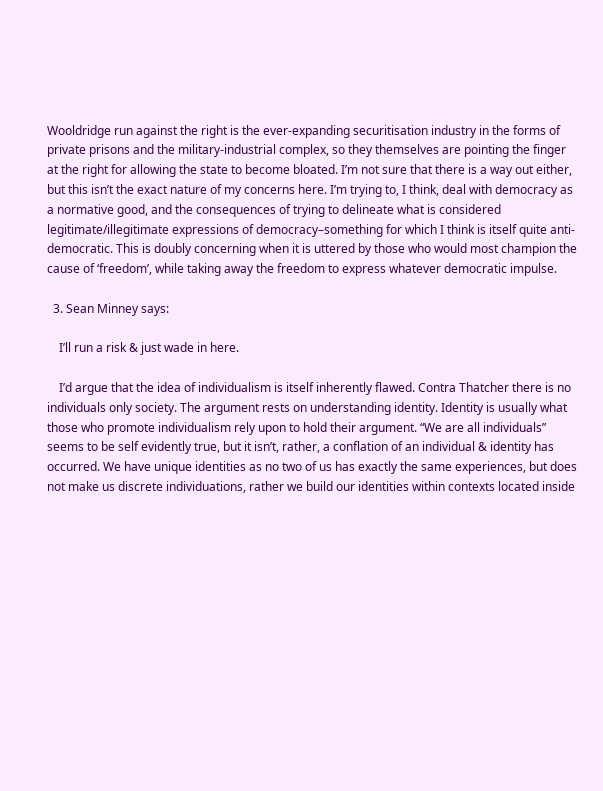Wooldridge run against the right is the ever-expanding securitisation industry in the forms of private prisons and the military-industrial complex, so they themselves are pointing the finger at the right for allowing the state to become bloated. I’m not sure that there is a way out either, but this isn’t the exact nature of my concerns here. I’m trying to, I think, deal with democracy as a normative good, and the consequences of trying to delineate what is considered legitimate/illegitimate expressions of democracy–something for which I think is itself quite anti-democratic. This is doubly concerning when it is uttered by those who would most champion the cause of ‘freedom’, while taking away the freedom to express whatever democratic impulse.

  3. Sean Minney says:

    I’ll run a risk & just wade in here.

    I’d argue that the idea of individualism is itself inherently flawed. Contra Thatcher there is no individuals only society. The argument rests on understanding identity. Identity is usually what those who promote individualism rely upon to hold their argument. “We are all individuals” seems to be self evidently true, but it isn’t, rather, a conflation of an individual & identity has occurred. We have unique identities as no two of us has exactly the same experiences, but does not make us discrete individuations, rather we build our identities within contexts located inside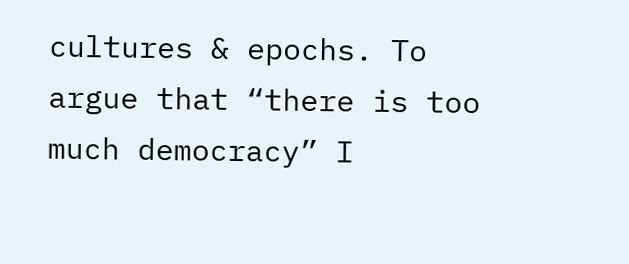cultures & epochs. To argue that “there is too much democracy” I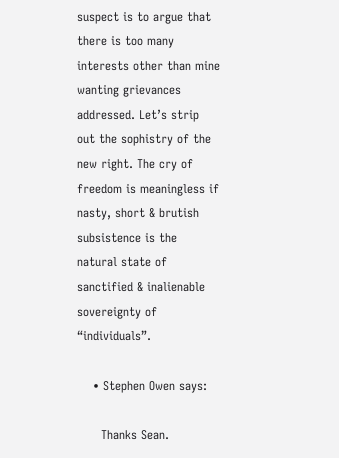suspect is to argue that there is too many interests other than mine wanting grievances addressed. Let’s strip out the sophistry of the new right. The cry of freedom is meaningless if nasty, short & brutish subsistence is the natural state of sanctified & inalienable sovereignty of “individuals”.

    • Stephen Owen says:

      Thanks Sean.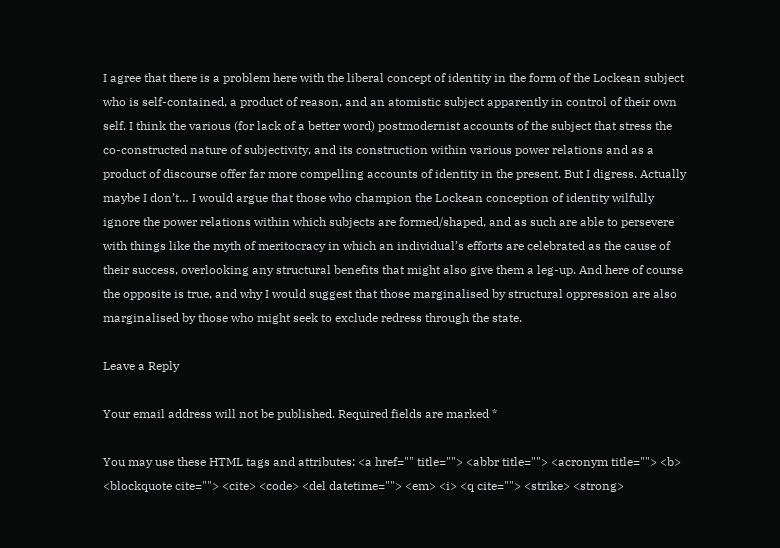I agree that there is a problem here with the liberal concept of identity in the form of the Lockean subject who is self-contained, a product of reason, and an atomistic subject apparently in control of their own self. I think the various (for lack of a better word) postmodernist accounts of the subject that stress the co-constructed nature of subjectivity, and its construction within various power relations and as a product of discourse offer far more compelling accounts of identity in the present. But I digress. Actually maybe I don’t… I would argue that those who champion the Lockean conception of identity wilfully ignore the power relations within which subjects are formed/shaped, and as such are able to persevere with things like the myth of meritocracy in which an individual’s efforts are celebrated as the cause of their success, overlooking any structural benefits that might also give them a leg-up. And here of course the opposite is true, and why I would suggest that those marginalised by structural oppression are also marginalised by those who might seek to exclude redress through the state.

Leave a Reply

Your email address will not be published. Required fields are marked *

You may use these HTML tags and attributes: <a href="" title=""> <abbr title=""> <acronym title=""> <b> <blockquote cite=""> <cite> <code> <del datetime=""> <em> <i> <q cite=""> <strike> <strong>